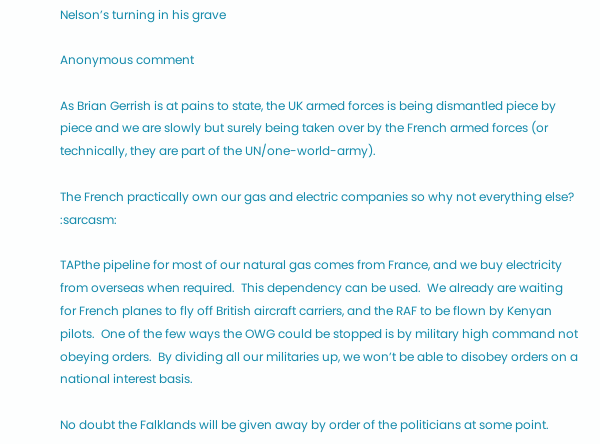Nelson’s turning in his grave

Anonymous comment

As Brian Gerrish is at pains to state, the UK armed forces is being dismantled piece by piece and we are slowly but surely being taken over by the French armed forces (or technically, they are part of the UN/one-world-army).

The French practically own our gas and electric companies so why not everything else? :sarcasm:

TAPthe pipeline for most of our natural gas comes from France, and we buy electricity from overseas when required.  This dependency can be used.  We already are waiting for French planes to fly off British aircraft carriers, and the RAF to be flown by Kenyan pilots.  One of the few ways the OWG could be stopped is by military high command not obeying orders.  By dividing all our militaries up, we won’t be able to disobey orders on a national interest basis.

No doubt the Falklands will be given away by order of the politicians at some point.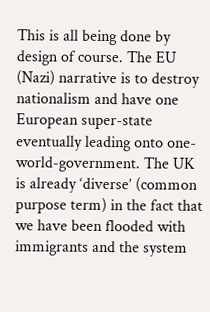This is all being done by design of course. The EU (Nazi) narrative is to destroy nationalism and have one European super-state eventually leading onto one-world-government. The UK is already ‘diverse’ (common purpose term) in the fact that we have been flooded with immigrants and the system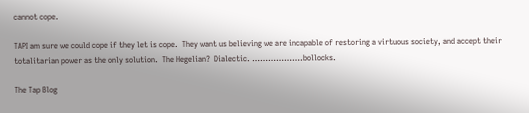cannot cope.

TAPI am sure we could cope if they let is cope.  They want us believing we are incapable of restoring a virtuous society, and accept their totalitarian power as the only solution.  The Hegelian?  Dialectic. ……………….bollocks.

The Tap Blog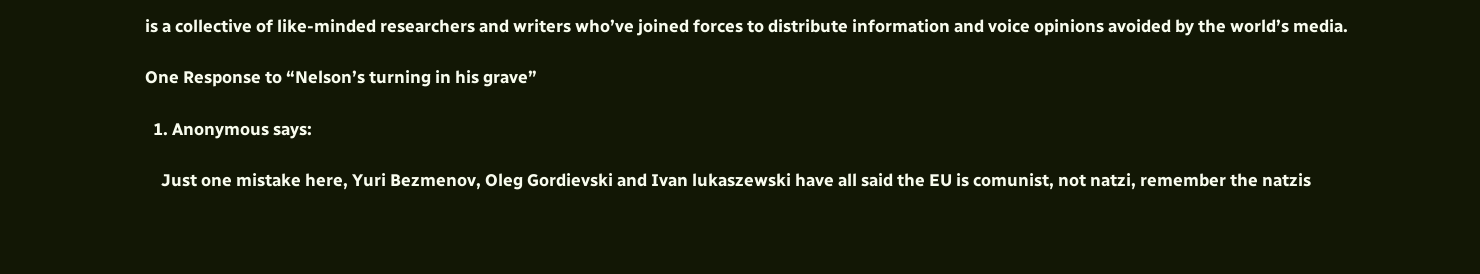is a collective of like-minded researchers and writers who’ve joined forces to distribute information and voice opinions avoided by the world’s media.

One Response to “Nelson’s turning in his grave”

  1. Anonymous says:

    Just one mistake here, Yuri Bezmenov, Oleg Gordievski and Ivan lukaszewski have all said the EU is comunist, not natzi, remember the natzis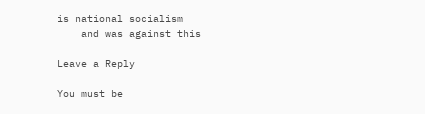is national socialism
    and was against this

Leave a Reply

You must be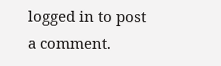logged in to post a comment.